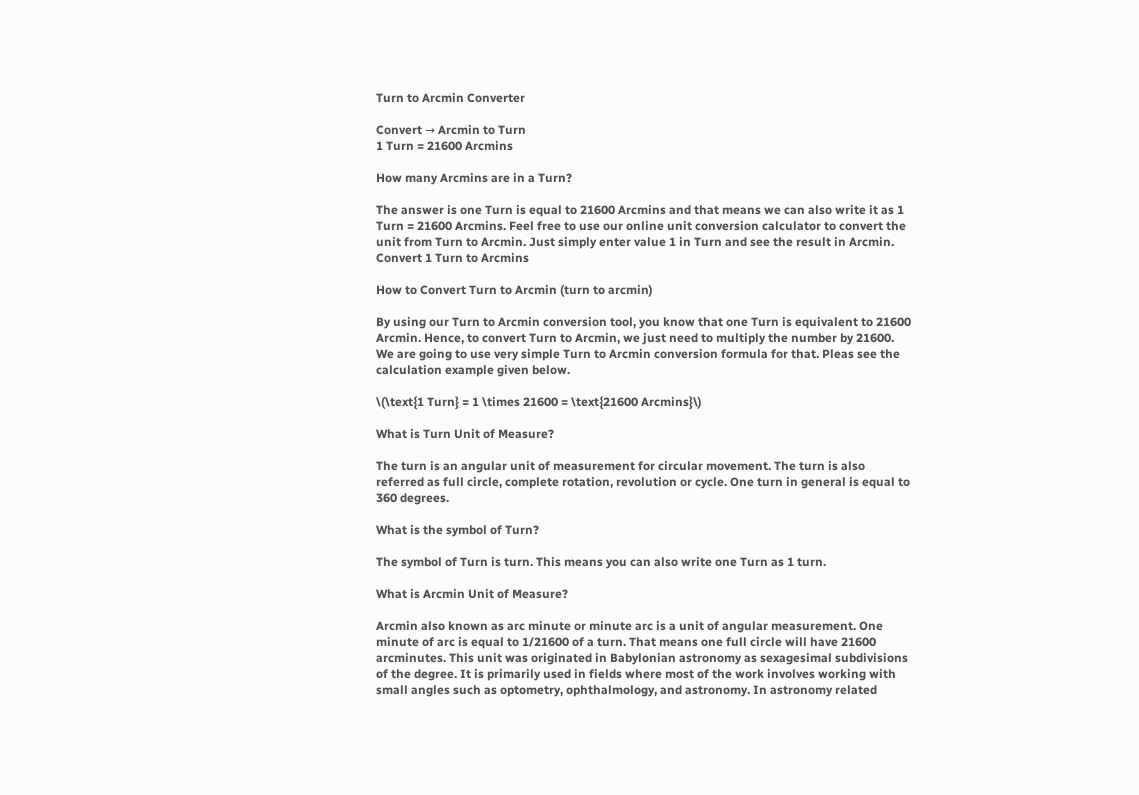Turn to Arcmin Converter

Convert → Arcmin to Turn
1 Turn = 21600 Arcmins

How many Arcmins are in a Turn?

The answer is one Turn is equal to 21600 Arcmins and that means we can also write it as 1 Turn = 21600 Arcmins. Feel free to use our online unit conversion calculator to convert the unit from Turn to Arcmin. Just simply enter value 1 in Turn and see the result in Arcmin. Convert 1 Turn to Arcmins

How to Convert Turn to Arcmin (turn to arcmin)

By using our Turn to Arcmin conversion tool, you know that one Turn is equivalent to 21600 Arcmin. Hence, to convert Turn to Arcmin, we just need to multiply the number by 21600. We are going to use very simple Turn to Arcmin conversion formula for that. Pleas see the calculation example given below.

\(\text{1 Turn} = 1 \times 21600 = \text{21600 Arcmins}\)

What is Turn Unit of Measure?

The turn is an angular unit of measurement for circular movement. The turn is also referred as full circle, complete rotation, revolution or cycle. One turn in general is equal to 360 degrees.

What is the symbol of Turn?

The symbol of Turn is turn. This means you can also write one Turn as 1 turn.

What is Arcmin Unit of Measure?

Arcmin also known as arc minute or minute arc is a unit of angular measurement. One minute of arc is equal to 1/21600 of a turn. That means one full circle will have 21600 arcminutes. This unit was originated in Babylonian astronomy as sexagesimal subdivisions of the degree. It is primarily used in fields where most of the work involves working with small angles such as optometry, ophthalmology, and astronomy. In astronomy related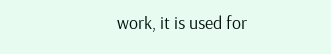work, it is used for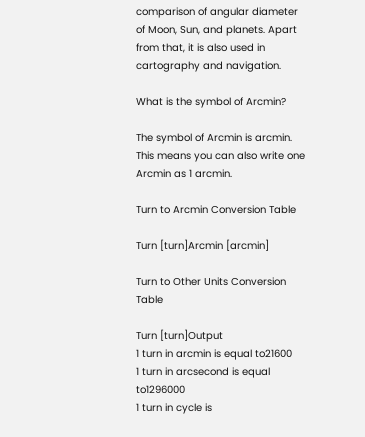comparison of angular diameter of Moon, Sun, and planets. Apart from that, it is also used in cartography and navigation.

What is the symbol of Arcmin?

The symbol of Arcmin is arcmin. This means you can also write one Arcmin as 1 arcmin.

Turn to Arcmin Conversion Table

Turn [turn]Arcmin [arcmin]

Turn to Other Units Conversion Table

Turn [turn]Output
1 turn in arcmin is equal to21600
1 turn in arcsecond is equal to1296000
1 turn in cycle is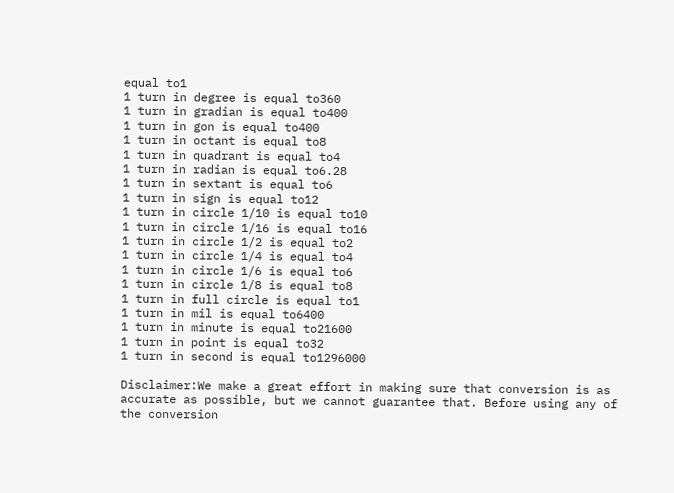equal to1
1 turn in degree is equal to360
1 turn in gradian is equal to400
1 turn in gon is equal to400
1 turn in octant is equal to8
1 turn in quadrant is equal to4
1 turn in radian is equal to6.28
1 turn in sextant is equal to6
1 turn in sign is equal to12
1 turn in circle 1/10 is equal to10
1 turn in circle 1/16 is equal to16
1 turn in circle 1/2 is equal to2
1 turn in circle 1/4 is equal to4
1 turn in circle 1/6 is equal to6
1 turn in circle 1/8 is equal to8
1 turn in full circle is equal to1
1 turn in mil is equal to6400
1 turn in minute is equal to21600
1 turn in point is equal to32
1 turn in second is equal to1296000

Disclaimer:We make a great effort in making sure that conversion is as accurate as possible, but we cannot guarantee that. Before using any of the conversion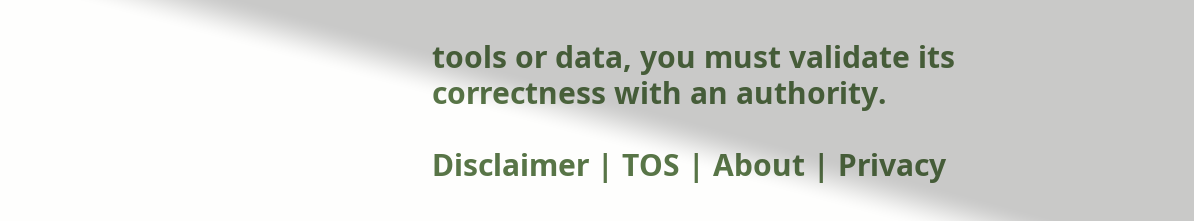tools or data, you must validate its correctness with an authority.

Disclaimer | TOS | About | Privacy